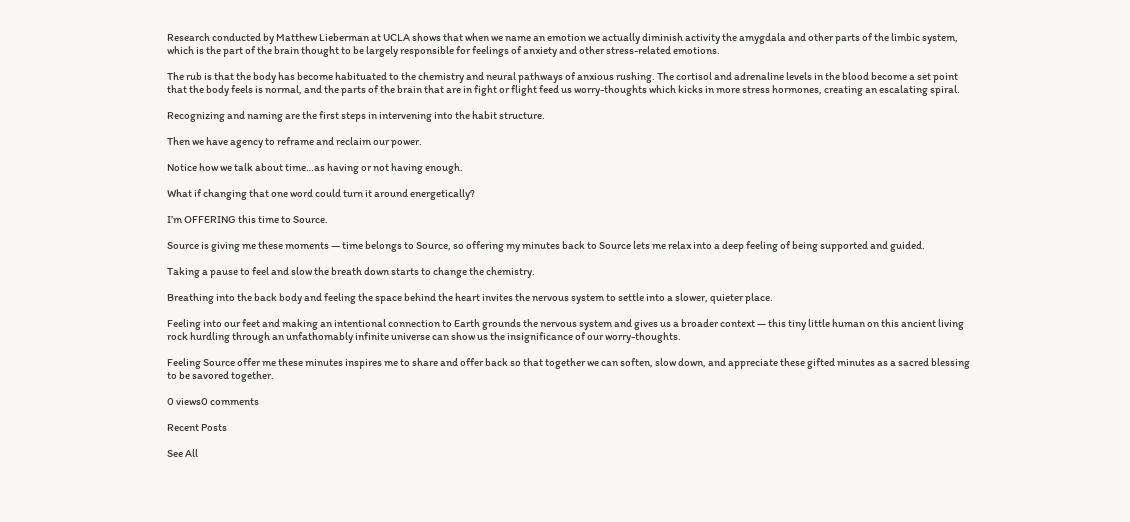Research conducted by Matthew Lieberman at UCLA shows that when we name an emotion we actually diminish activity the amygdala and other parts of the limbic system, which is the part of the brain thought to be largely responsible for feelings of anxiety and other stress-related emotions.

The rub is that the body has become habituated to the chemistry and neural pathways of anxious rushing. The cortisol and adrenaline levels in the blood become a set point that the body feels is normal, and the parts of the brain that are in fight or flight feed us worry-thoughts which kicks in more stress hormones, creating an escalating spiral.

Recognizing and naming are the first steps in intervening into the habit structure.

Then we have agency to reframe and reclaim our power.

Notice how we talk about time…as having or not having enough.

What if changing that one word could turn it around energetically?

I’m OFFERING this time to Source.

Source is giving me these moments — time belongs to Source, so offering my minutes back to Source lets me relax into a deep feeling of being supported and guided.

Taking a pause to feel and slow the breath down starts to change the chemistry.

Breathing into the back body and feeling the space behind the heart invites the nervous system to settle into a slower, quieter place.

Feeling into our feet and making an intentional connection to Earth grounds the nervous system and gives us a broader context — this tiny little human on this ancient living rock hurdling through an unfathomably infinite universe can show us the insignificance of our worry-thoughts.

Feeling Source offer me these minutes inspires me to share and offer back so that together we can soften, slow down, and appreciate these gifted minutes as a sacred blessing to be savored together.

0 views0 comments

Recent Posts

See All